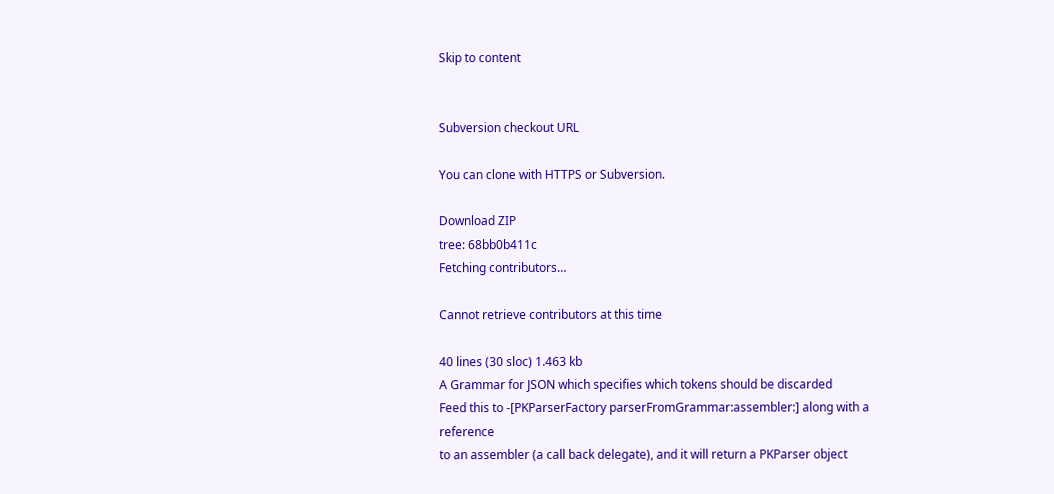Skip to content


Subversion checkout URL

You can clone with HTTPS or Subversion.

Download ZIP
tree: 68bb0b411c
Fetching contributors…

Cannot retrieve contributors at this time

40 lines (30 sloc) 1.463 kb
A Grammar for JSON which specifies which tokens should be discarded
Feed this to -[PKParserFactory parserFromGrammar:assembler:] along with a reference
to an assembler (a call back delegate), and it will return a PKParser object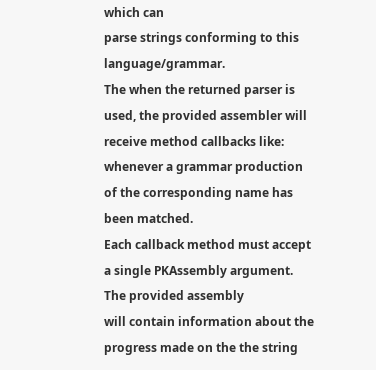which can
parse strings conforming to this language/grammar.
The when the returned parser is used, the provided assembler will receive method callbacks like:
whenever a grammar production of the corresponding name has been matched.
Each callback method must accept a single PKAssembly argument. The provided assembly
will contain information about the progress made on the the string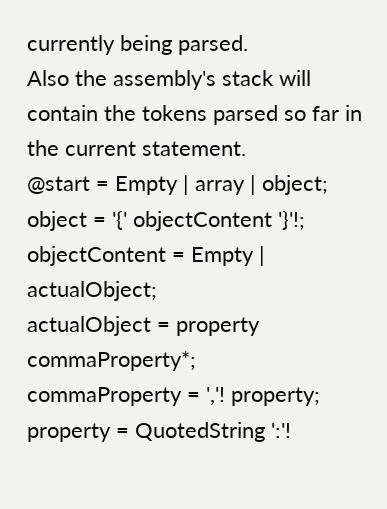currently being parsed.
Also the assembly's stack will contain the tokens parsed so far in the current statement.
@start = Empty | array | object;
object = '{' objectContent '}'!;
objectContent = Empty | actualObject;
actualObject = property commaProperty*;
commaProperty = ','! property;
property = QuotedString ':'!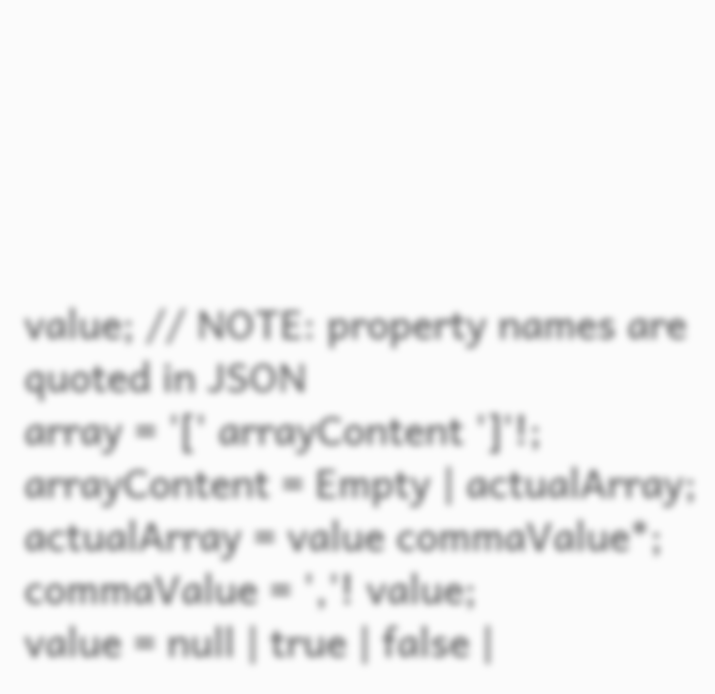value; // NOTE: property names are quoted in JSON
array = '[' arrayContent ']'!;
arrayContent = Empty | actualArray;
actualArray = value commaValue*;
commaValue = ','! value;
value = null | true | false |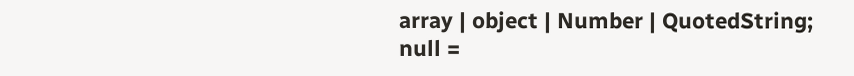array | object | Number | QuotedString;
null =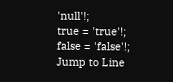'null'!;
true = 'true'!;
false = 'false'!;
Jump to Line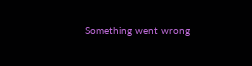Something went wrong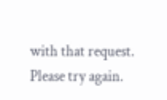with that request. Please try again.